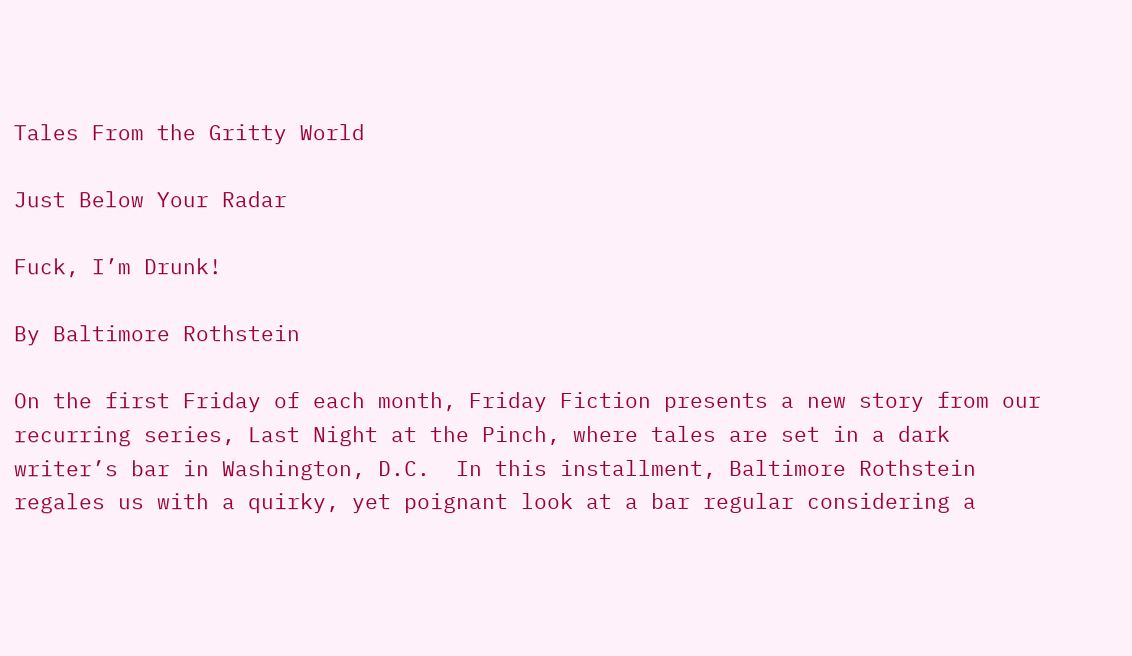Tales From the Gritty World

Just Below Your Radar

Fuck, I’m Drunk!

By Baltimore Rothstein

On the first Friday of each month, Friday Fiction presents a new story from our recurring series, Last Night at the Pinch, where tales are set in a dark writer’s bar in Washington, D.C.  In this installment, Baltimore Rothstein regales us with a quirky, yet poignant look at a bar regular considering a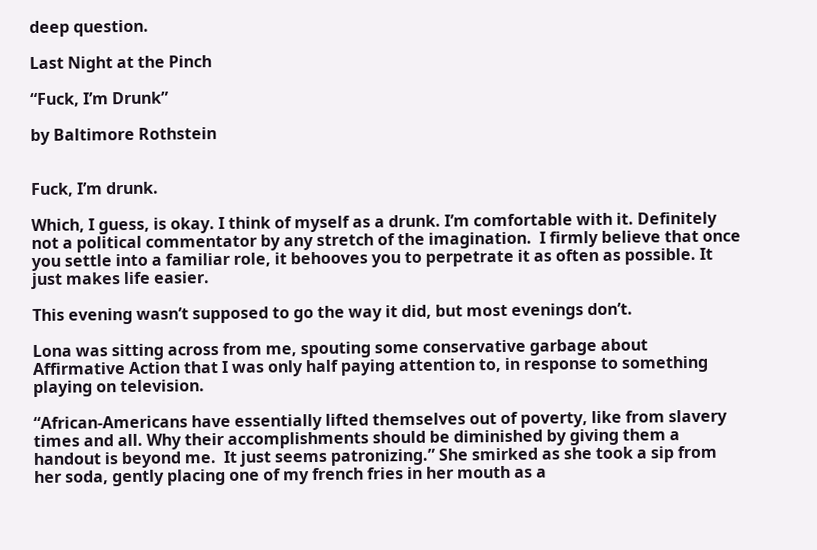deep question.

Last Night at the Pinch

“Fuck, I’m Drunk”

by Baltimore Rothstein


Fuck, I’m drunk.

Which, I guess, is okay. I think of myself as a drunk. I’m comfortable with it. Definitely not a political commentator by any stretch of the imagination.  I firmly believe that once you settle into a familiar role, it behooves you to perpetrate it as often as possible. It just makes life easier.

This evening wasn’t supposed to go the way it did, but most evenings don’t.

Lona was sitting across from me, spouting some conservative garbage about Affirmative Action that I was only half paying attention to, in response to something playing on television.

“African-Americans have essentially lifted themselves out of poverty, like from slavery times and all. Why their accomplishments should be diminished by giving them a handout is beyond me.  It just seems patronizing.” She smirked as she took a sip from her soda, gently placing one of my french fries in her mouth as a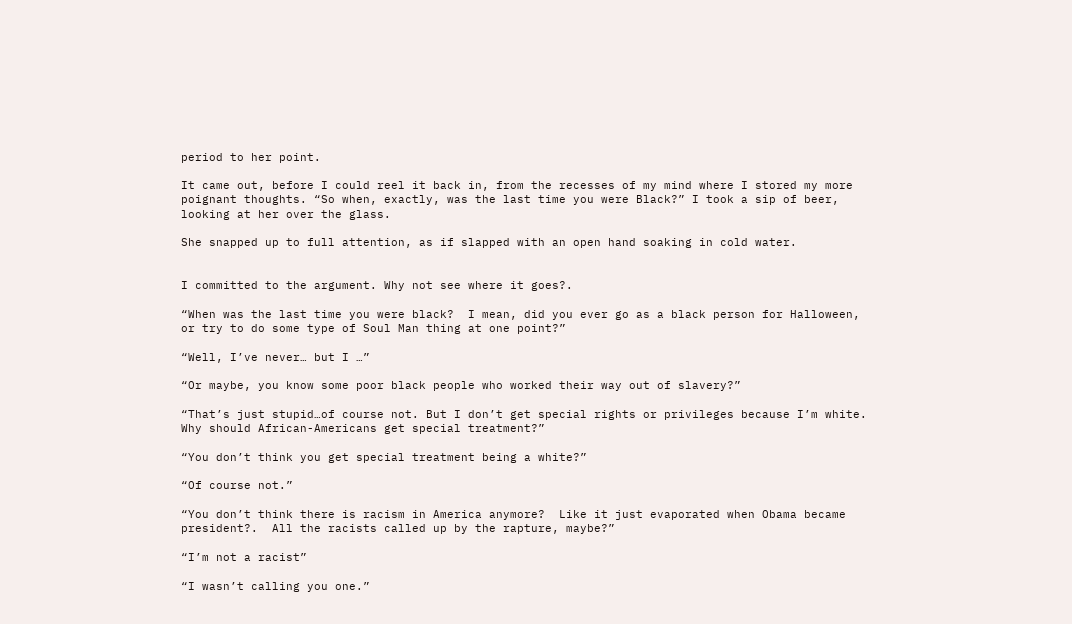period to her point.

It came out, before I could reel it back in, from the recesses of my mind where I stored my more poignant thoughts. “So when, exactly, was the last time you were Black?” I took a sip of beer, looking at her over the glass.

She snapped up to full attention, as if slapped with an open hand soaking in cold water.


I committed to the argument. Why not see where it goes?.

“When was the last time you were black?  I mean, did you ever go as a black person for Halloween, or try to do some type of Soul Man thing at one point?”

“Well, I’ve never… but I …”

“Or maybe, you know some poor black people who worked their way out of slavery?”

“That’s just stupid…of course not. But I don’t get special rights or privileges because I’m white.  Why should African-Americans get special treatment?”

“You don’t think you get special treatment being a white?”

“Of course not.”

“You don’t think there is racism in America anymore?  Like it just evaporated when Obama became president?.  All the racists called up by the rapture, maybe?”

“I’m not a racist”

“I wasn’t calling you one.”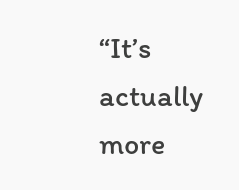“It’s actually more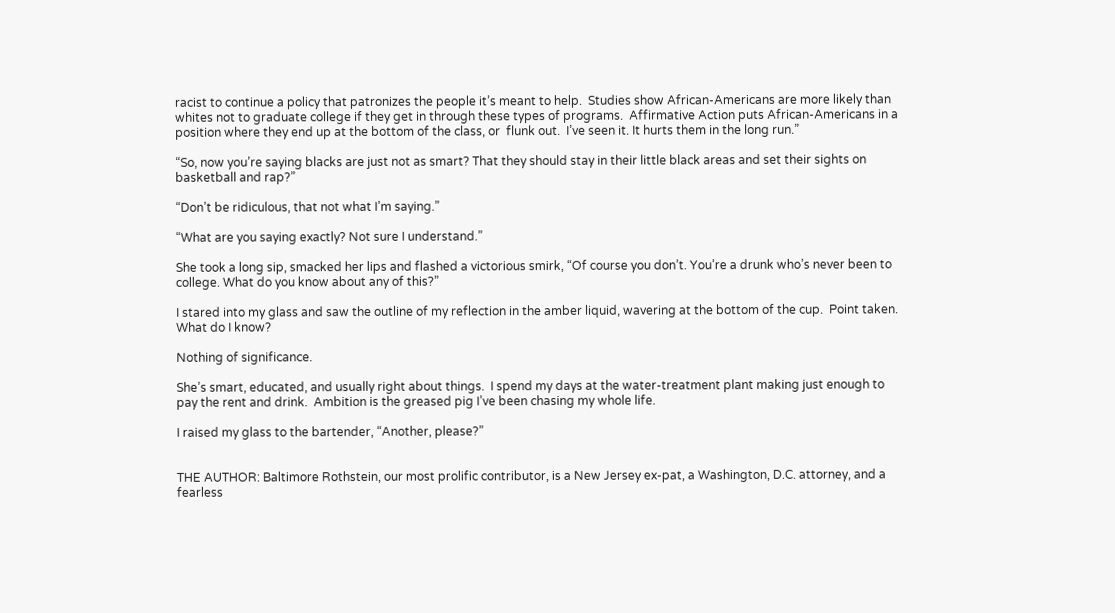racist to continue a policy that patronizes the people it’s meant to help.  Studies show African-Americans are more likely than whites not to graduate college if they get in through these types of programs.  Affirmative Action puts African-Americans in a position where they end up at the bottom of the class, or  flunk out.  I’ve seen it. It hurts them in the long run.”

“So, now you’re saying blacks are just not as smart? That they should stay in their little black areas and set their sights on basketball and rap?”

“Don’t be ridiculous, that not what I’m saying.”

“What are you saying exactly? Not sure I understand.”

She took a long sip, smacked her lips and flashed a victorious smirk, “Of course you don’t. You’re a drunk who’s never been to college. What do you know about any of this?”

I stared into my glass and saw the outline of my reflection in the amber liquid, wavering at the bottom of the cup.  Point taken. What do I know?

Nothing of significance.

She’s smart, educated, and usually right about things.  I spend my days at the water-treatment plant making just enough to pay the rent and drink.  Ambition is the greased pig I’ve been chasing my whole life.

I raised my glass to the bartender, “Another, please?”


THE AUTHOR: Baltimore Rothstein, our most prolific contributor, is a New Jersey ex-pat, a Washington, D.C. attorney, and a fearless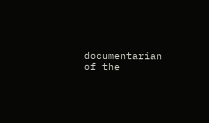documentarian of the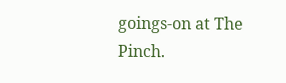goings-on at The Pinch.